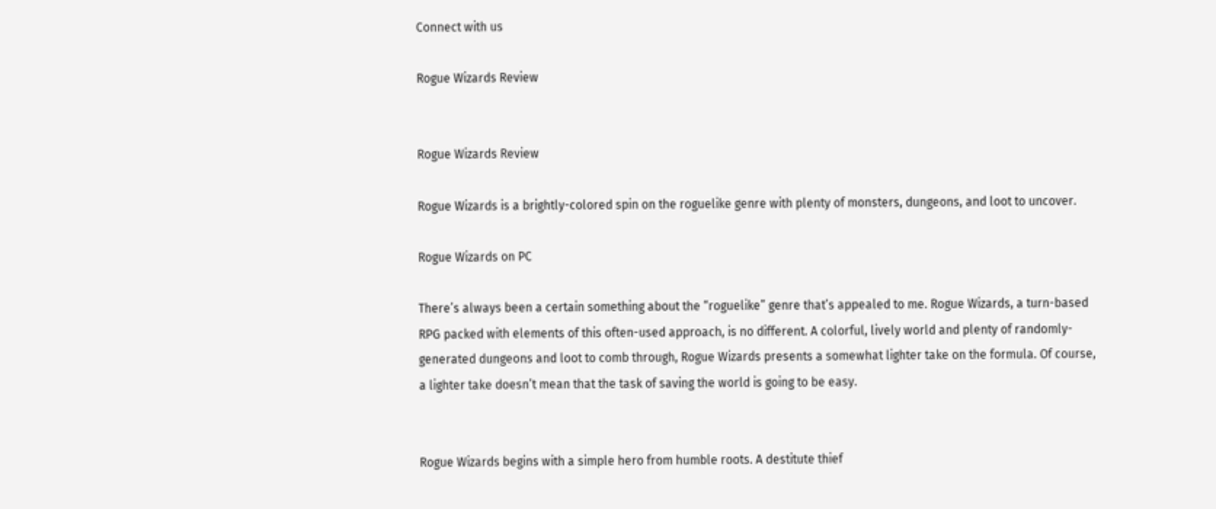Connect with us

Rogue Wizards Review


Rogue Wizards Review

Rogue Wizards is a brightly-colored spin on the roguelike genre with plenty of monsters, dungeons, and loot to uncover.

Rogue Wizards on PC

There’s always been a certain something about the “roguelike” genre that’s appealed to me. Rogue Wizards, a turn-based RPG packed with elements of this often-used approach, is no different. A colorful, lively world and plenty of randomly-generated dungeons and loot to comb through, Rogue Wizards presents a somewhat lighter take on the formula. Of course, a lighter take doesn’t mean that the task of saving the world is going to be easy.


Rogue Wizards begins with a simple hero from humble roots. A destitute thief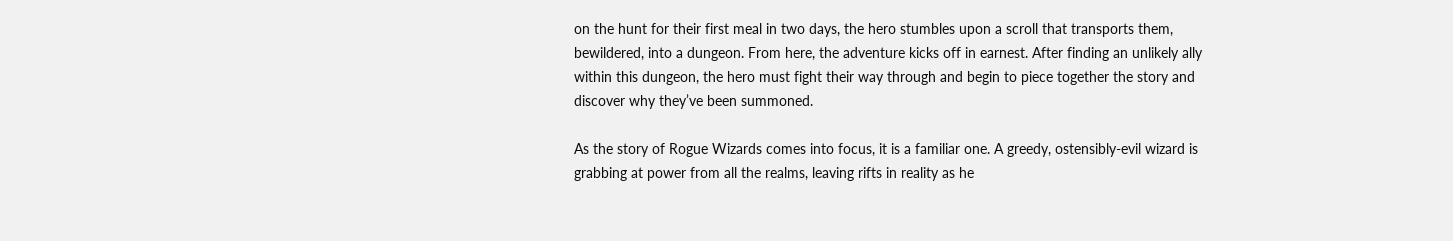on the hunt for their first meal in two days, the hero stumbles upon a scroll that transports them, bewildered, into a dungeon. From here, the adventure kicks off in earnest. After finding an unlikely ally within this dungeon, the hero must fight their way through and begin to piece together the story and discover why they’ve been summoned.

As the story of Rogue Wizards comes into focus, it is a familiar one. A greedy, ostensibly-evil wizard is grabbing at power from all the realms, leaving rifts in reality as he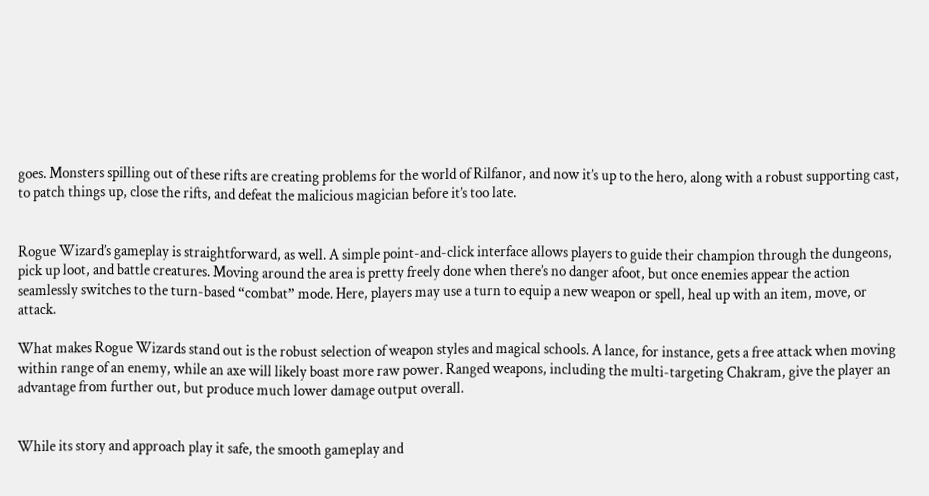goes. Monsters spilling out of these rifts are creating problems for the world of Rilfanor, and now it’s up to the hero, along with a robust supporting cast, to patch things up, close the rifts, and defeat the malicious magician before it’s too late.


Rogue Wizard’s gameplay is straightforward, as well. A simple point-and-click interface allows players to guide their champion through the dungeons, pick up loot, and battle creatures. Moving around the area is pretty freely done when there’s no danger afoot, but once enemies appear the action seamlessly switches to the turn-based “combat” mode. Here, players may use a turn to equip a new weapon or spell, heal up with an item, move, or attack.

What makes Rogue Wizards stand out is the robust selection of weapon styles and magical schools. A lance, for instance, gets a free attack when moving within range of an enemy, while an axe will likely boast more raw power. Ranged weapons, including the multi-targeting Chakram, give the player an advantage from further out, but produce much lower damage output overall.


While its story and approach play it safe, the smooth gameplay and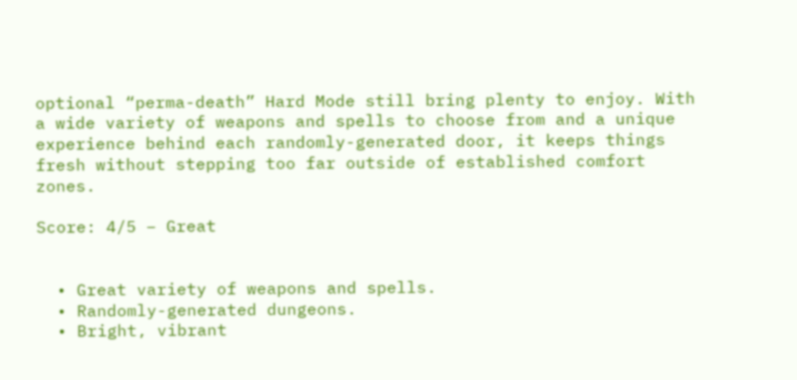optional “perma-death” Hard Mode still bring plenty to enjoy. With a wide variety of weapons and spells to choose from and a unique experience behind each randomly-generated door, it keeps things fresh without stepping too far outside of established comfort zones.

Score: 4/5 – Great


  • Great variety of weapons and spells.
  • Randomly-generated dungeons.
  • Bright, vibrant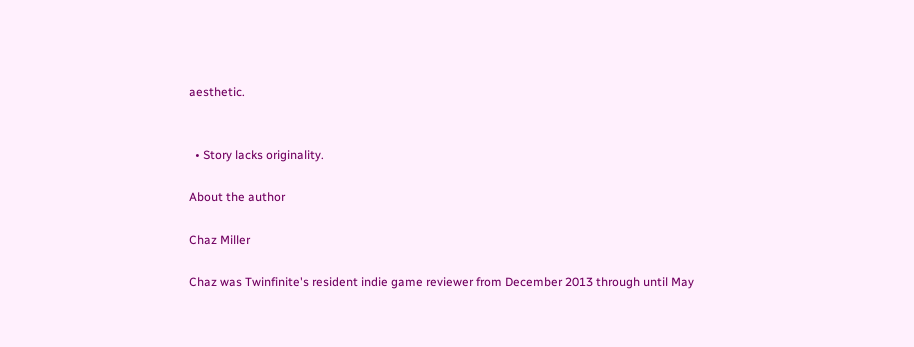aesthetic.


  • Story lacks originality.

About the author

Chaz Miller

Chaz was Twinfinite's resident indie game reviewer from December 2013 through until May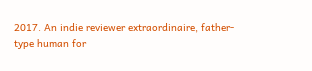2017. An indie reviewer extraordinaire, father-type human for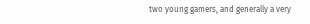two young gamers, and generally a very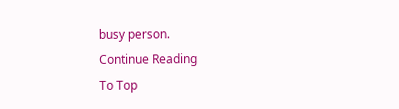busy person.
Continue Reading
To Top